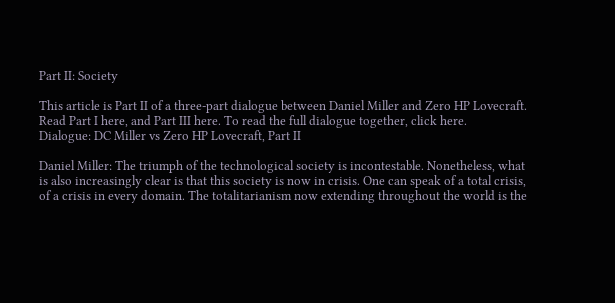Part II: Society

This article is Part II of a three-part dialogue between Daniel Miller and Zero HP Lovecraft. Read Part I here, and Part III here. To read the full dialogue together, click here.
Dialogue: DC Miller vs Zero HP Lovecraft, Part II

Daniel Miller: The triumph of the technological society is incontestable. Nonetheless, what is also increasingly clear is that this society is now in crisis. One can speak of a total crisis, of a crisis in every domain. The totalitarianism now extending throughout the world is the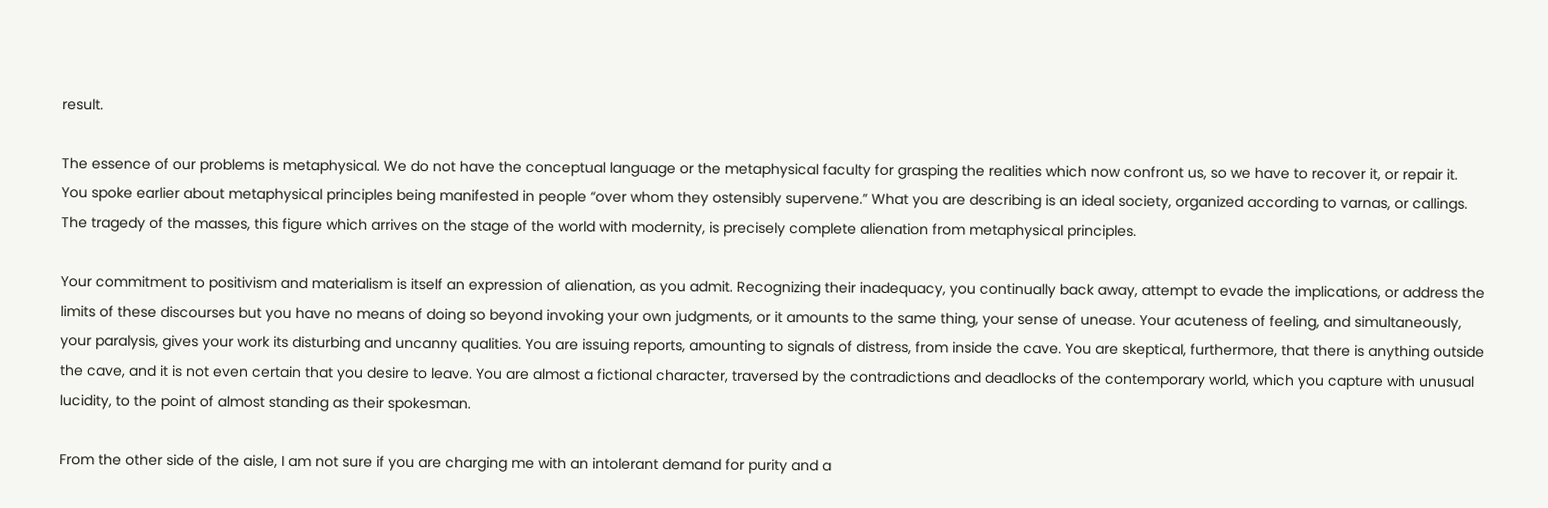result.

The essence of our problems is metaphysical. We do not have the conceptual language or the metaphysical faculty for grasping the realities which now confront us, so we have to recover it, or repair it. You spoke earlier about metaphysical principles being manifested in people “over whom they ostensibly supervene.” What you are describing is an ideal society, organized according to varnas, or callings. The tragedy of the masses, this figure which arrives on the stage of the world with modernity, is precisely complete alienation from metaphysical principles.

Your commitment to positivism and materialism is itself an expression of alienation, as you admit. Recognizing their inadequacy, you continually back away, attempt to evade the implications, or address the limits of these discourses but you have no means of doing so beyond invoking your own judgments, or it amounts to the same thing, your sense of unease. Your acuteness of feeling, and simultaneously, your paralysis, gives your work its disturbing and uncanny qualities. You are issuing reports, amounting to signals of distress, from inside the cave. You are skeptical, furthermore, that there is anything outside the cave, and it is not even certain that you desire to leave. You are almost a fictional character, traversed by the contradictions and deadlocks of the contemporary world, which you capture with unusual lucidity, to the point of almost standing as their spokesman.

From the other side of the aisle, I am not sure if you are charging me with an intolerant demand for purity and a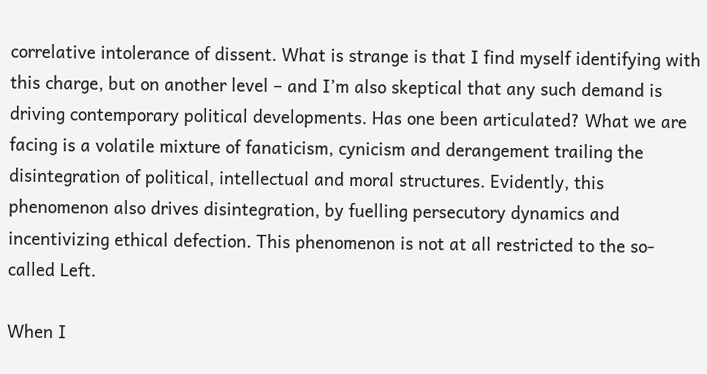correlative intolerance of dissent. What is strange is that I find myself identifying with this charge, but on another level – and I’m also skeptical that any such demand is driving contemporary political developments. Has one been articulated? What we are facing is a volatile mixture of fanaticism, cynicism and derangement trailing the disintegration of political, intellectual and moral structures. Evidently, this phenomenon also drives disintegration, by fuelling persecutory dynamics and incentivizing ethical defection. This phenomenon is not at all restricted to the so-called Left.

When I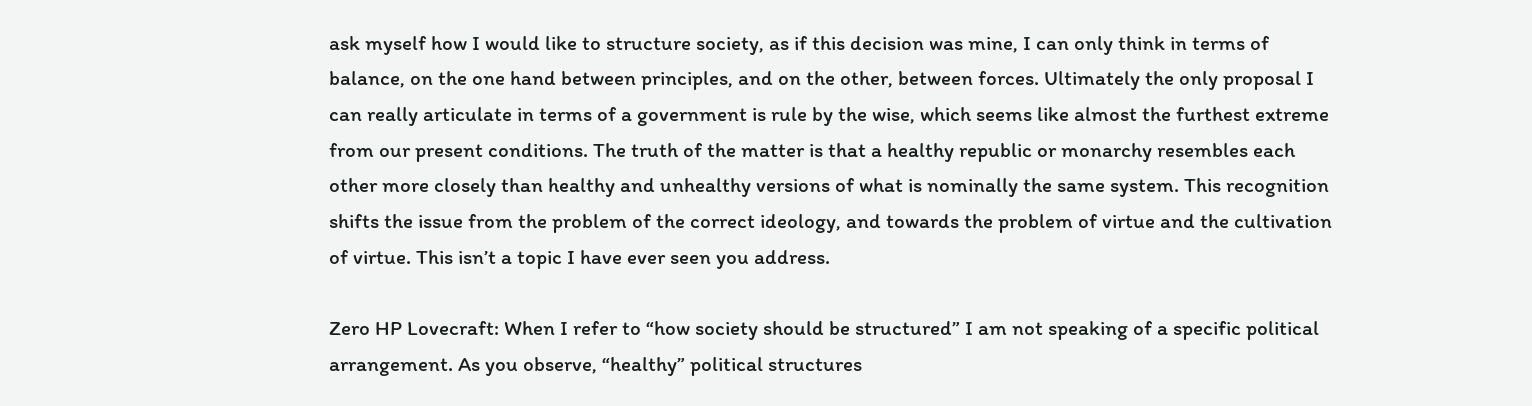ask myself how I would like to structure society, as if this decision was mine, I can only think in terms of balance, on the one hand between principles, and on the other, between forces. Ultimately the only proposal I can really articulate in terms of a government is rule by the wise, which seems like almost the furthest extreme from our present conditions. The truth of the matter is that a healthy republic or monarchy resembles each other more closely than healthy and unhealthy versions of what is nominally the same system. This recognition shifts the issue from the problem of the correct ideology, and towards the problem of virtue and the cultivation of virtue. This isn’t a topic I have ever seen you address.

Zero HP Lovecraft: When I refer to “how society should be structured” I am not speaking of a specific political arrangement. As you observe, “healthy” political structures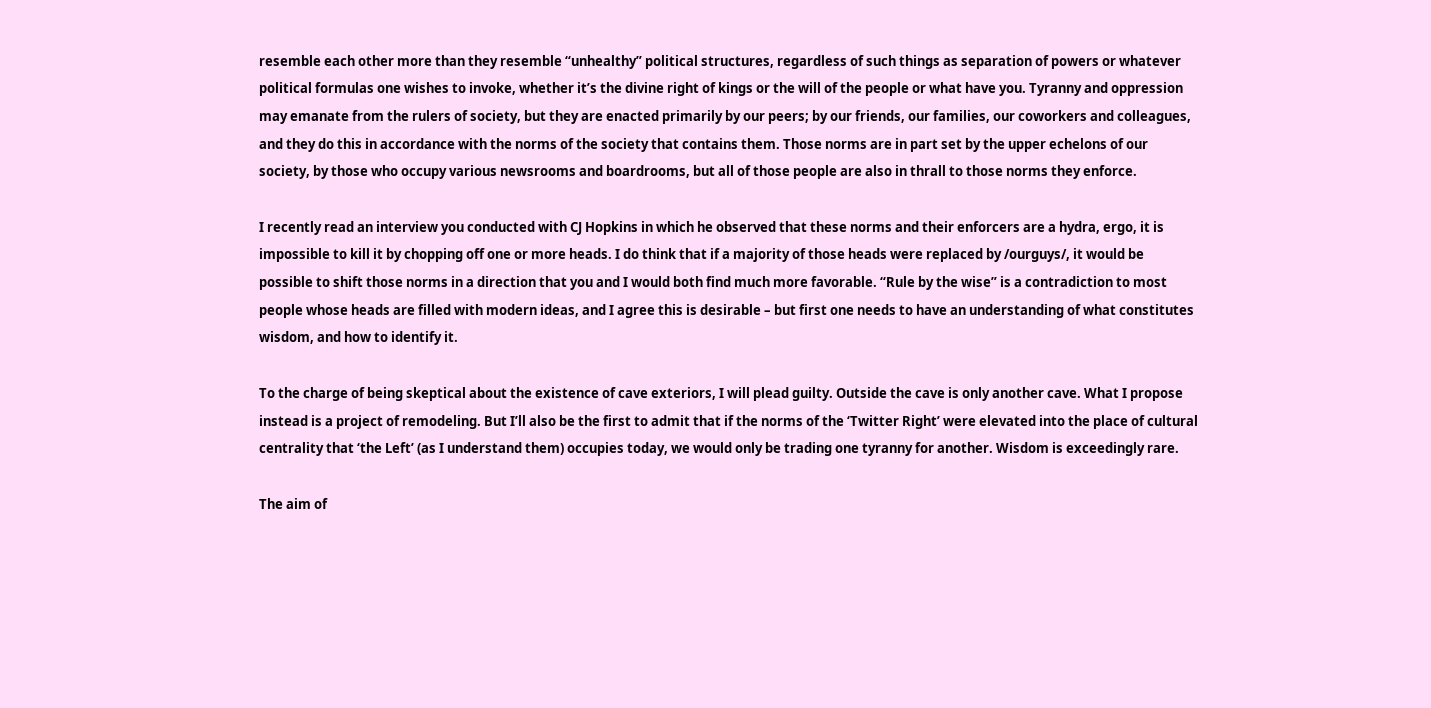resemble each other more than they resemble “unhealthy” political structures, regardless of such things as separation of powers or whatever political formulas one wishes to invoke, whether it’s the divine right of kings or the will of the people or what have you. Tyranny and oppression may emanate from the rulers of society, but they are enacted primarily by our peers; by our friends, our families, our coworkers and colleagues, and they do this in accordance with the norms of the society that contains them. Those norms are in part set by the upper echelons of our society, by those who occupy various newsrooms and boardrooms, but all of those people are also in thrall to those norms they enforce.

I recently read an interview you conducted with CJ Hopkins in which he observed that these norms and their enforcers are a hydra, ergo, it is impossible to kill it by chopping off one or more heads. I do think that if a majority of those heads were replaced by /ourguys/, it would be possible to shift those norms in a direction that you and I would both find much more favorable. “Rule by the wise” is a contradiction to most people whose heads are filled with modern ideas, and I agree this is desirable – but first one needs to have an understanding of what constitutes wisdom, and how to identify it.

To the charge of being skeptical about the existence of cave exteriors, I will plead guilty. Outside the cave is only another cave. What I propose instead is a project of remodeling. But I’ll also be the first to admit that if the norms of the ‘Twitter Right’ were elevated into the place of cultural centrality that ‘the Left’ (as I understand them) occupies today, we would only be trading one tyranny for another. Wisdom is exceedingly rare.

The aim of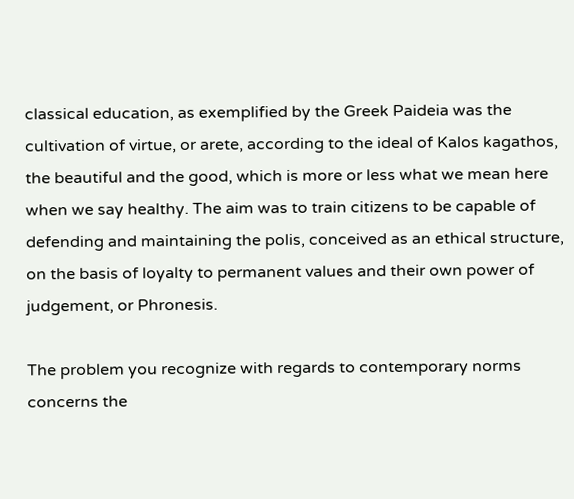classical education, as exemplified by the Greek Paideia was the cultivation of virtue, or arete, according to the ideal of Kalos kagathos, the beautiful and the good, which is more or less what we mean here when we say healthy. The aim was to train citizens to be capable of defending and maintaining the polis, conceived as an ethical structure, on the basis of loyalty to permanent values and their own power of judgement, or Phronesis.

The problem you recognize with regards to contemporary norms concerns the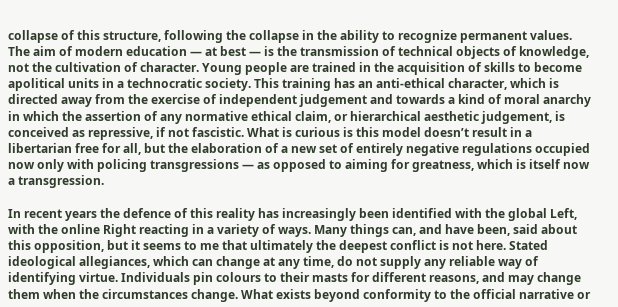collapse of this structure, following the collapse in the ability to recognize permanent values. The aim of modern education — at best — is the transmission of technical objects of knowledge, not the cultivation of character. Young people are trained in the acquisition of skills to become apolitical units in a technocratic society. This training has an anti-ethical character, which is directed away from the exercise of independent judgement and towards a kind of moral anarchy in which the assertion of any normative ethical claim, or hierarchical aesthetic judgement, is conceived as repressive, if not fascistic. What is curious is this model doesn’t result in a libertarian free for all, but the elaboration of a new set of entirely negative regulations occupied now only with policing transgressions — as opposed to aiming for greatness, which is itself now a transgression.

In recent years the defence of this reality has increasingly been identified with the global Left, with the online Right reacting in a variety of ways. Many things can, and have been, said about this opposition, but it seems to me that ultimately the deepest conflict is not here. Stated ideological allegiances, which can change at any time, do not supply any reliable way of identifying virtue. Individuals pin colours to their masts for different reasons, and may change them when the circumstances change. What exists beyond conformity to the official narrative or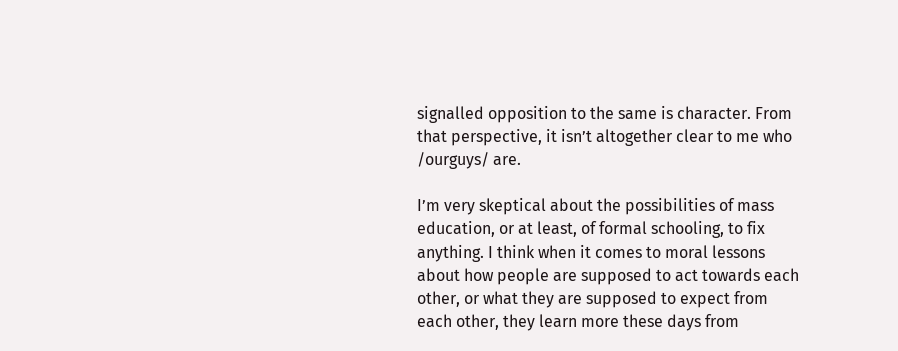signalled opposition to the same is character. From that perspective, it isn’t altogether clear to me who /ourguys/ are.

I’m very skeptical about the possibilities of mass education, or at least, of formal schooling, to fix anything. I think when it comes to moral lessons about how people are supposed to act towards each other, or what they are supposed to expect from each other, they learn more these days from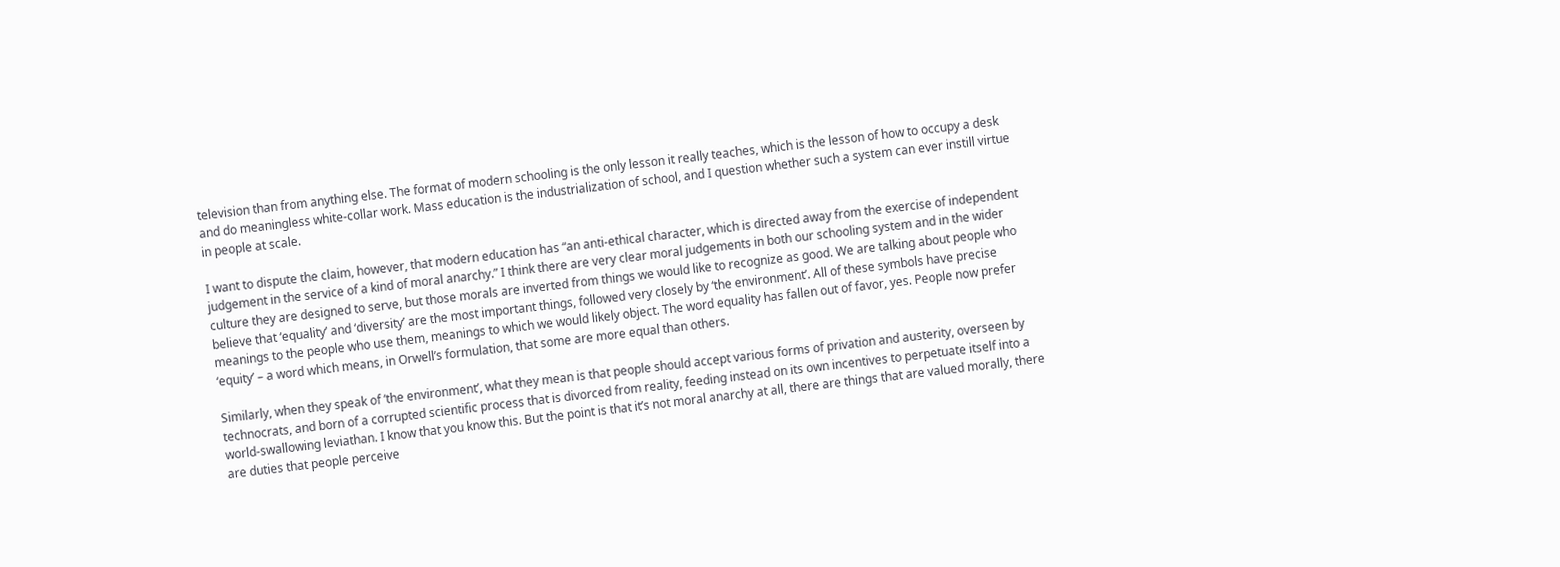television than from anything else. The format of modern schooling is the only lesson it really teaches, which is the lesson of how to occupy a desk and do meaningless white-collar work. Mass education is the industrialization of school, and I question whether such a system can ever instill virtue in people at scale.

I want to dispute the claim, however, that modern education has “an anti-ethical character, which is directed away from the exercise of independent judgement in the service of a kind of moral anarchy.” I think there are very clear moral judgements in both our schooling system and in the wider culture they are designed to serve, but those morals are inverted from things we would like to recognize as good. We are talking about people who believe that ‘equality’ and ‘diversity’ are the most important things, followed very closely by ‘the environment’. All of these symbols have precise meanings to the people who use them, meanings to which we would likely object. The word equality has fallen out of favor, yes. People now prefer ‘equity’ – a word which means, in Orwell’s formulation, that some are more equal than others.

Similarly, when they speak of ‘the environment’, what they mean is that people should accept various forms of privation and austerity, overseen by technocrats, and born of a corrupted scientific process that is divorced from reality, feeding instead on its own incentives to perpetuate itself into a world-swallowing leviathan. I know that you know this. But the point is that it’s not moral anarchy at all, there are things that are valued morally, there are duties that people perceive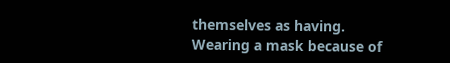themselves as having. Wearing a mask because of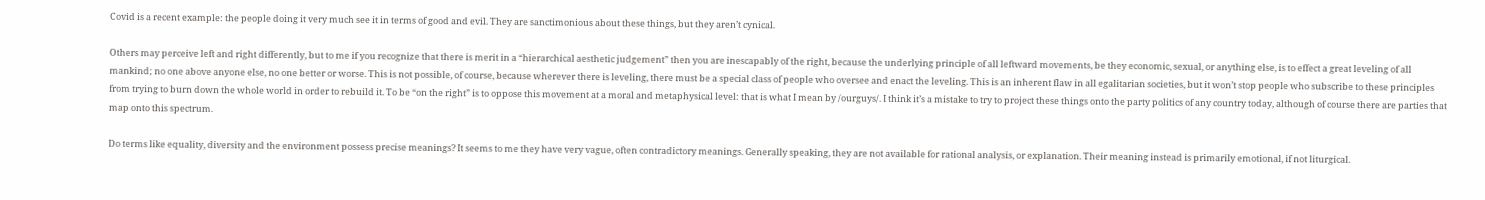Covid is a recent example: the people doing it very much see it in terms of good and evil. They are sanctimonious about these things, but they aren’t cynical.

Others may perceive left and right differently, but to me if you recognize that there is merit in a “hierarchical aesthetic judgement” then you are inescapably of the right, because the underlying principle of all leftward movements, be they economic, sexual, or anything else, is to effect a great leveling of all mankind; no one above anyone else, no one better or worse. This is not possible, of course, because wherever there is leveling, there must be a special class of people who oversee and enact the leveling. This is an inherent flaw in all egalitarian societies, but it won’t stop people who subscribe to these principles from trying to burn down the whole world in order to rebuild it. To be “on the right” is to oppose this movement at a moral and metaphysical level: that is what I mean by /ourguys/. I think it’s a mistake to try to project these things onto the party politics of any country today, although of course there are parties that map onto this spectrum.

Do terms like equality, diversity and the environment possess precise meanings? It seems to me they have very vague, often contradictory meanings. Generally speaking, they are not available for rational analysis, or explanation. Their meaning instead is primarily emotional, if not liturgical.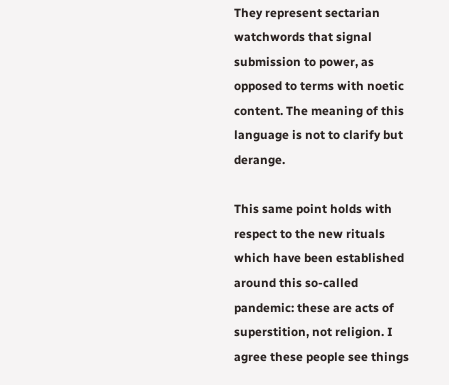They represent sectarian watchwords that signal submission to power, as opposed to terms with noetic content. The meaning of this language is not to clarify but derange.

This same point holds with respect to the new rituals which have been established around this so-called pandemic: these are acts of superstition, not religion. I agree these people see things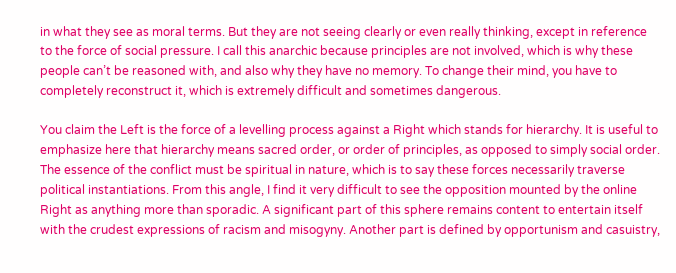in what they see as moral terms. But they are not seeing clearly or even really thinking, except in reference to the force of social pressure. I call this anarchic because principles are not involved, which is why these people can’t be reasoned with, and also why they have no memory. To change their mind, you have to completely reconstruct it, which is extremely difficult and sometimes dangerous.

You claim the Left is the force of a levelling process against a Right which stands for hierarchy. It is useful to emphasize here that hierarchy means sacred order, or order of principles, as opposed to simply social order. The essence of the conflict must be spiritual in nature, which is to say these forces necessarily traverse political instantiations. From this angle, I find it very difficult to see the opposition mounted by the online Right as anything more than sporadic. A significant part of this sphere remains content to entertain itself with the crudest expressions of racism and misogyny. Another part is defined by opportunism and casuistry,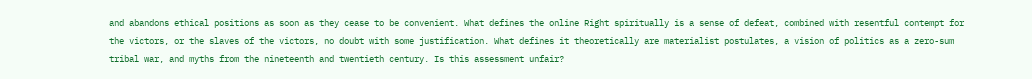and abandons ethical positions as soon as they cease to be convenient. What defines the online Right spiritually is a sense of defeat, combined with resentful contempt for the victors, or the slaves of the victors, no doubt with some justification. What defines it theoretically are materialist postulates, a vision of politics as a zero-sum tribal war, and myths from the nineteenth and twentieth century. Is this assessment unfair?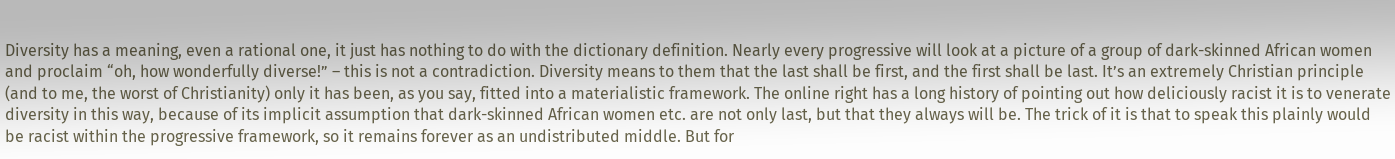Diversity has a meaning, even a rational one, it just has nothing to do with the dictionary definition. Nearly every progressive will look at a picture of a group of dark-skinned African women and proclaim “oh, how wonderfully diverse!” – this is not a contradiction. Diversity means to them that the last shall be first, and the first shall be last. It’s an extremely Christian principle (and to me, the worst of Christianity) only it has been, as you say, fitted into a materialistic framework. The online right has a long history of pointing out how deliciously racist it is to venerate diversity in this way, because of its implicit assumption that dark-skinned African women etc. are not only last, but that they always will be. The trick of it is that to speak this plainly would be racist within the progressive framework, so it remains forever as an undistributed middle. But for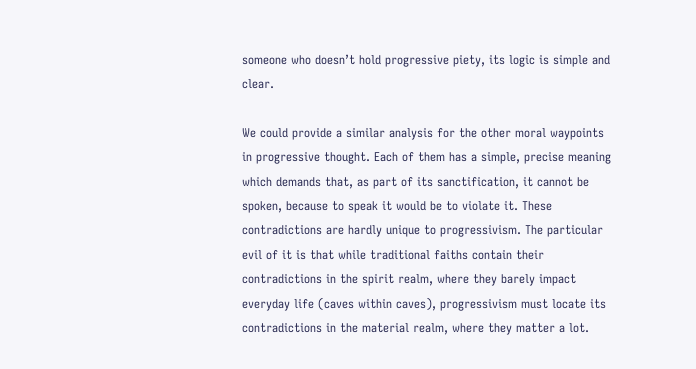someone who doesn’t hold progressive piety, its logic is simple and clear.

We could provide a similar analysis for the other moral waypoints in progressive thought. Each of them has a simple, precise meaning which demands that, as part of its sanctification, it cannot be spoken, because to speak it would be to violate it. These contradictions are hardly unique to progressivism. The particular evil of it is that while traditional faiths contain their contradictions in the spirit realm, where they barely impact everyday life (caves within caves), progressivism must locate its contradictions in the material realm, where they matter a lot.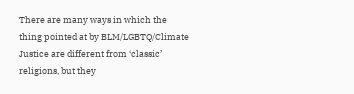There are many ways in which the thing pointed at by BLM/LGBTQ/Climate Justice are different from ‘classic’ religions, but they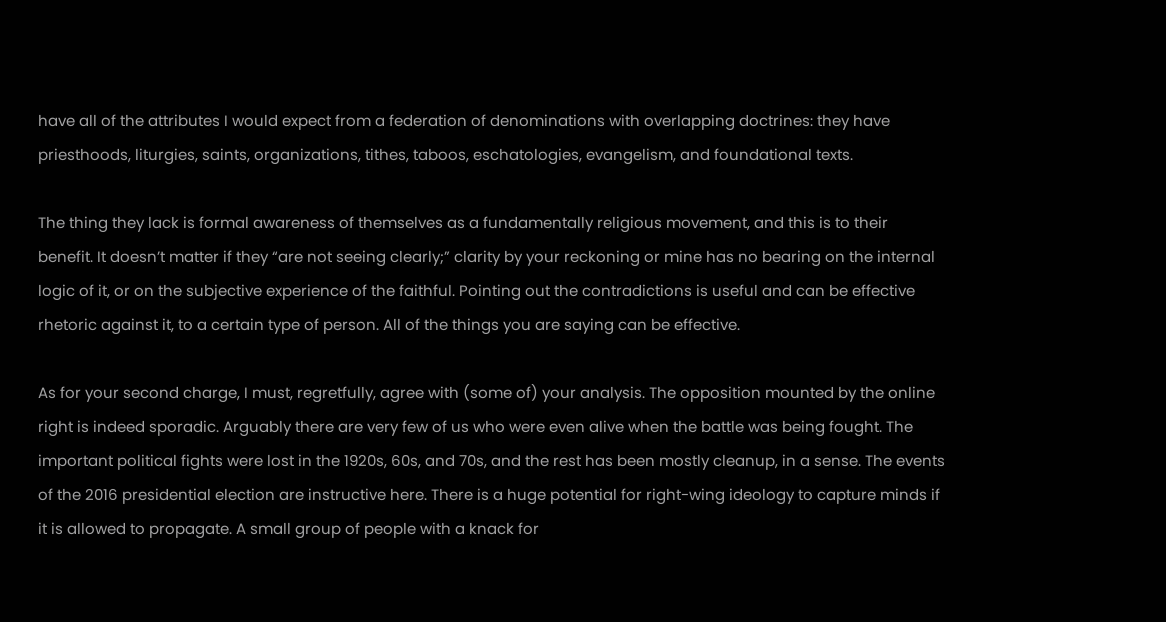have all of the attributes I would expect from a federation of denominations with overlapping doctrines: they have priesthoods, liturgies, saints, organizations, tithes, taboos, eschatologies, evangelism, and foundational texts.

The thing they lack is formal awareness of themselves as a fundamentally religious movement, and this is to their benefit. It doesn’t matter if they “are not seeing clearly;” clarity by your reckoning or mine has no bearing on the internal logic of it, or on the subjective experience of the faithful. Pointing out the contradictions is useful and can be effective rhetoric against it, to a certain type of person. All of the things you are saying can be effective.

As for your second charge, I must, regretfully, agree with (some of) your analysis. The opposition mounted by the online right is indeed sporadic. Arguably there are very few of us who were even alive when the battle was being fought. The important political fights were lost in the 1920s, 60s, and 70s, and the rest has been mostly cleanup, in a sense. The events of the 2016 presidential election are instructive here. There is a huge potential for right-wing ideology to capture minds if it is allowed to propagate. A small group of people with a knack for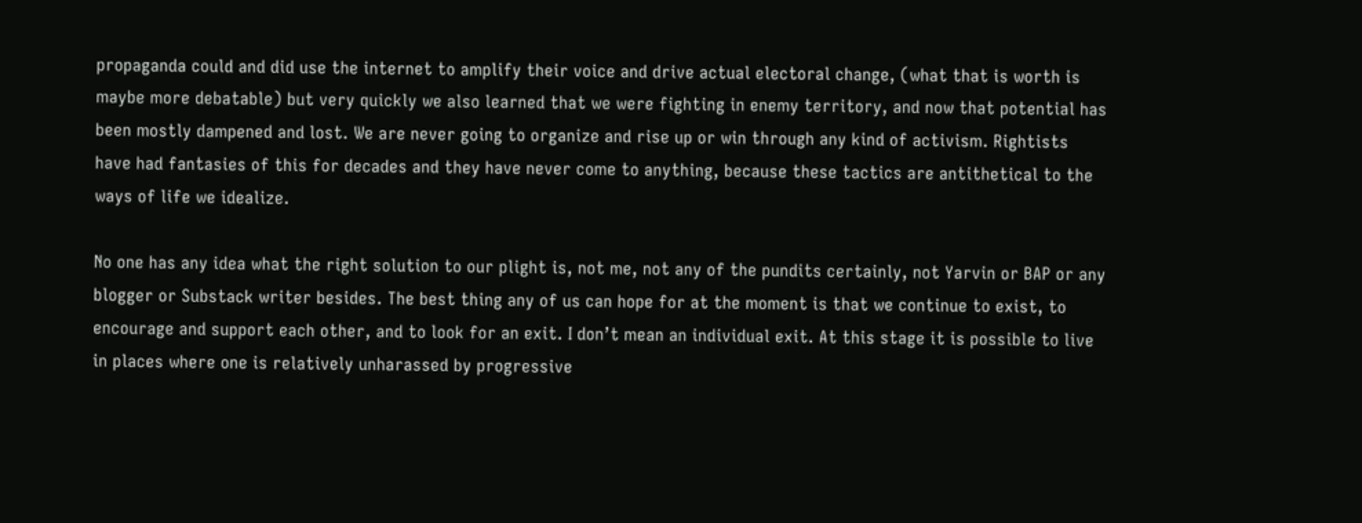propaganda could and did use the internet to amplify their voice and drive actual electoral change, (what that is worth is maybe more debatable) but very quickly we also learned that we were fighting in enemy territory, and now that potential has been mostly dampened and lost. We are never going to organize and rise up or win through any kind of activism. Rightists have had fantasies of this for decades and they have never come to anything, because these tactics are antithetical to the ways of life we idealize.

No one has any idea what the right solution to our plight is, not me, not any of the pundits certainly, not Yarvin or BAP or any blogger or Substack writer besides. The best thing any of us can hope for at the moment is that we continue to exist, to encourage and support each other, and to look for an exit. I don’t mean an individual exit. At this stage it is possible to live in places where one is relatively unharassed by progressive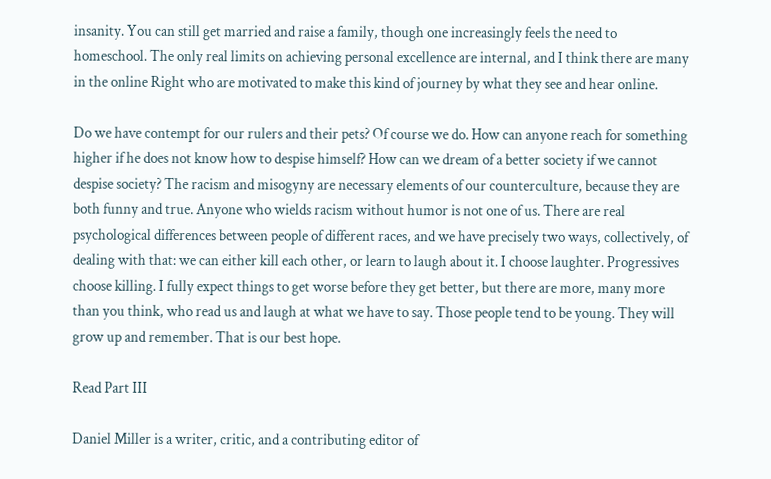insanity. You can still get married and raise a family, though one increasingly feels the need to homeschool. The only real limits on achieving personal excellence are internal, and I think there are many in the online Right who are motivated to make this kind of journey by what they see and hear online.

Do we have contempt for our rulers and their pets? Of course we do. How can anyone reach for something higher if he does not know how to despise himself? How can we dream of a better society if we cannot despise society? The racism and misogyny are necessary elements of our counterculture, because they are both funny and true. Anyone who wields racism without humor is not one of us. There are real psychological differences between people of different races, and we have precisely two ways, collectively, of dealing with that: we can either kill each other, or learn to laugh about it. I choose laughter. Progressives choose killing. I fully expect things to get worse before they get better, but there are more, many more than you think, who read us and laugh at what we have to say. Those people tend to be young. They will grow up and remember. That is our best hope.

Read Part III

Daniel Miller is a writer, critic, and a contributing editor of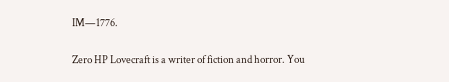IM—1776.

Zero HP Lovecraft is a writer of fiction and horror. You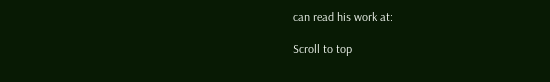can read his work at:

Scroll to top